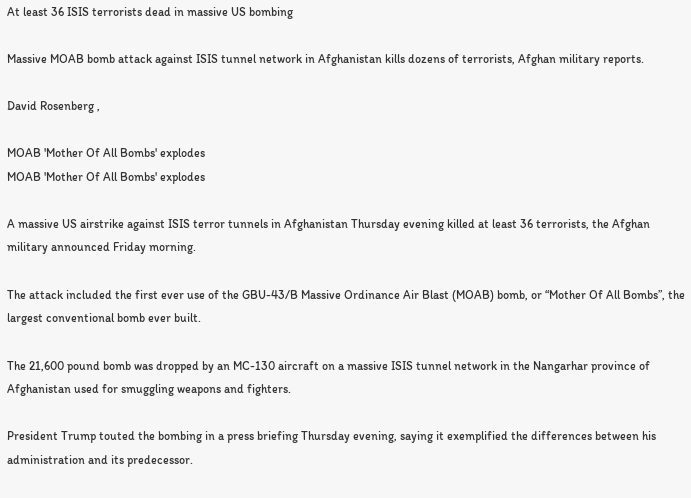At least 36 ISIS terrorists dead in massive US bombing

Massive MOAB bomb attack against ISIS tunnel network in Afghanistan kills dozens of terrorists, Afghan military reports.

David Rosenberg ,

MOAB 'Mother Of All Bombs' explodes
MOAB 'Mother Of All Bombs' explodes

A massive US airstrike against ISIS terror tunnels in Afghanistan Thursday evening killed at least 36 terrorists, the Afghan military announced Friday morning.

The attack included the first ever use of the GBU-43/B Massive Ordinance Air Blast (MOAB) bomb, or “Mother Of All Bombs”, the largest conventional bomb ever built.

The 21,600 pound bomb was dropped by an MC-130 aircraft on a massive ISIS tunnel network in the Nangarhar province of Afghanistan used for smuggling weapons and fighters.

President Trump touted the bombing in a press briefing Thursday evening, saying it exemplified the differences between his administration and its predecessor.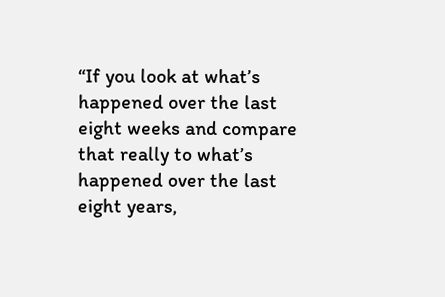“If you look at what’s happened over the last eight weeks and compare that really to what’s happened over the last eight years,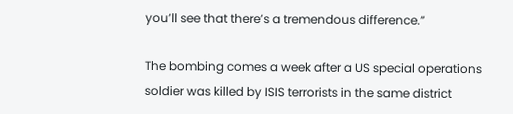you’ll see that there’s a tremendous difference.”

The bombing comes a week after a US special operations soldier was killed by ISIS terrorists in the same district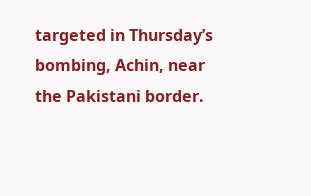targeted in Thursday’s bombing, Achin, near the Pakistani border.